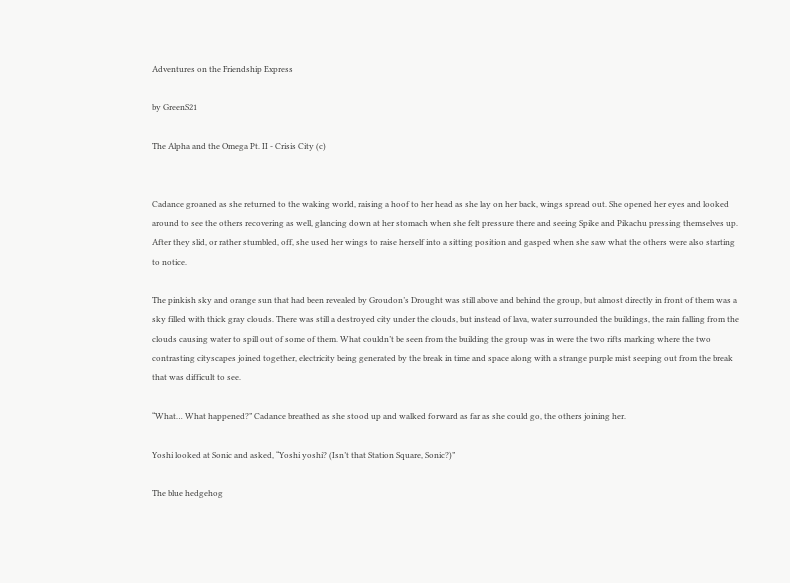Adventures on the Friendship Express

by GreenS21

The Alpha and the Omega Pt. II - Crisis City (c)


Cadance groaned as she returned to the waking world, raising a hoof to her head as she lay on her back, wings spread out. She opened her eyes and looked around to see the others recovering as well, glancing down at her stomach when she felt pressure there and seeing Spike and Pikachu pressing themselves up. After they slid, or rather stumbled, off, she used her wings to raise herself into a sitting position and gasped when she saw what the others were also starting to notice.

The pinkish sky and orange sun that had been revealed by Groudon’s Drought was still above and behind the group, but almost directly in front of them was a sky filled with thick gray clouds. There was still a destroyed city under the clouds, but instead of lava, water surrounded the buildings, the rain falling from the clouds causing water to spill out of some of them. What couldn’t be seen from the building the group was in were the two rifts marking where the two contrasting cityscapes joined together, electricity being generated by the break in time and space along with a strange purple mist seeping out from the break that was difficult to see.

“What… What happened?” Cadance breathed as she stood up and walked forward as far as she could go, the others joining her.

Yoshi looked at Sonic and asked, “Yoshi yoshi? (Isn’t that Station Square, Sonic?)”

The blue hedgehog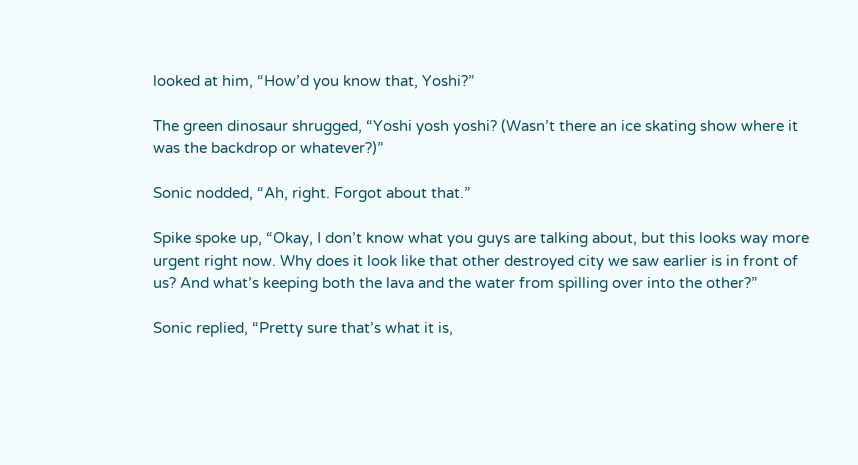looked at him, “How’d you know that, Yoshi?”

The green dinosaur shrugged, “Yoshi yosh yoshi? (Wasn’t there an ice skating show where it was the backdrop or whatever?)”

Sonic nodded, “Ah, right. Forgot about that.”

Spike spoke up, “Okay, I don’t know what you guys are talking about, but this looks way more urgent right now. Why does it look like that other destroyed city we saw earlier is in front of us? And what’s keeping both the lava and the water from spilling over into the other?”

Sonic replied, “Pretty sure that’s what it is,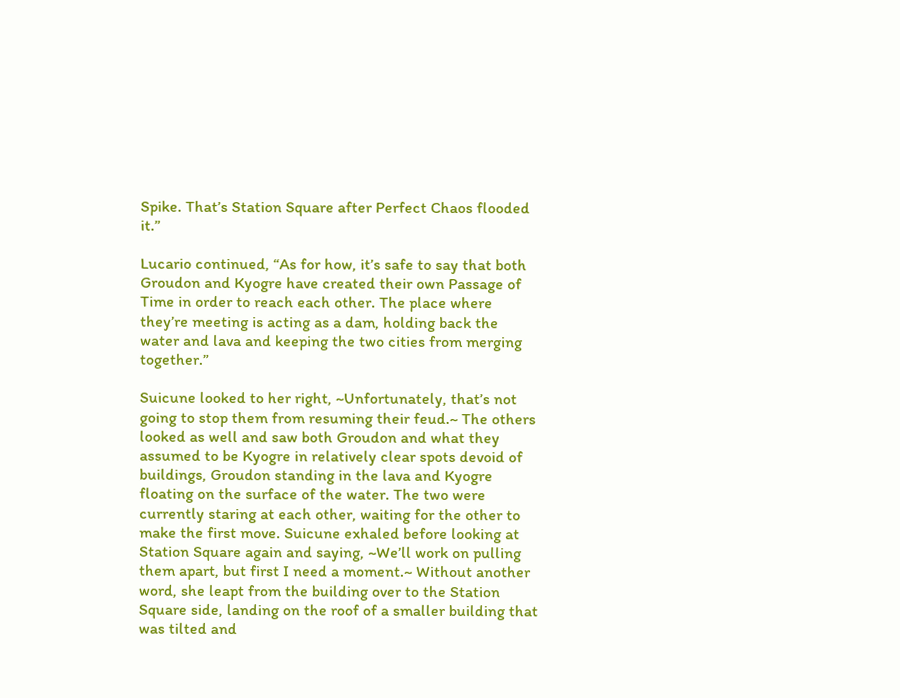Spike. That’s Station Square after Perfect Chaos flooded it.”

Lucario continued, “As for how, it’s safe to say that both Groudon and Kyogre have created their own Passage of Time in order to reach each other. The place where they’re meeting is acting as a dam, holding back the water and lava and keeping the two cities from merging together.”

Suicune looked to her right, ~Unfortunately, that’s not going to stop them from resuming their feud.~ The others looked as well and saw both Groudon and what they assumed to be Kyogre in relatively clear spots devoid of buildings, Groudon standing in the lava and Kyogre floating on the surface of the water. The two were currently staring at each other, waiting for the other to make the first move. Suicune exhaled before looking at Station Square again and saying, ~We’ll work on pulling them apart, but first I need a moment.~ Without another word, she leapt from the building over to the Station Square side, landing on the roof of a smaller building that was tilted and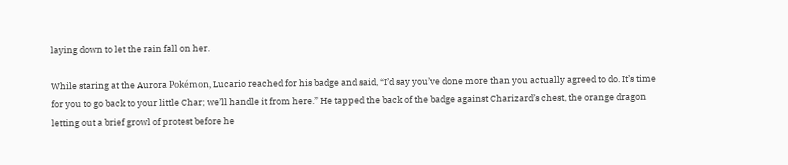laying down to let the rain fall on her.

While staring at the Aurora Pokémon, Lucario reached for his badge and said, “I’d say you’ve done more than you actually agreed to do. It’s time for you to go back to your little Char; we’ll handle it from here.” He tapped the back of the badge against Charizard’s chest, the orange dragon letting out a brief growl of protest before he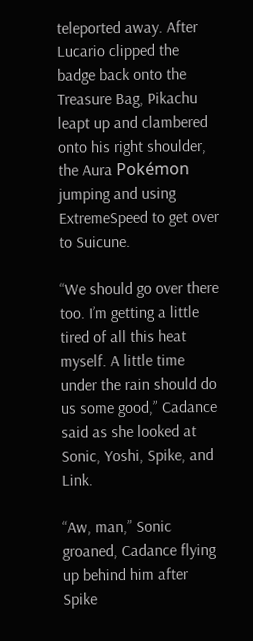teleported away. After Lucario clipped the badge back onto the Treasure Bag, Pikachu leapt up and clambered onto his right shoulder, the Aura Pokémon jumping and using ExtremeSpeed to get over to Suicune.

“We should go over there too. I’m getting a little tired of all this heat myself. A little time under the rain should do us some good,” Cadance said as she looked at Sonic, Yoshi, Spike, and Link.

“Aw, man,” Sonic groaned, Cadance flying up behind him after Spike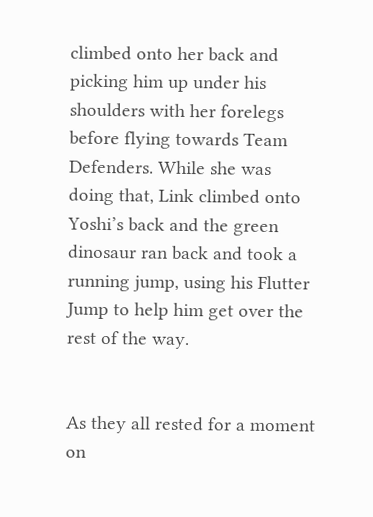climbed onto her back and picking him up under his shoulders with her forelegs before flying towards Team Defenders. While she was doing that, Link climbed onto Yoshi’s back and the green dinosaur ran back and took a running jump, using his Flutter Jump to help him get over the rest of the way.


As they all rested for a moment on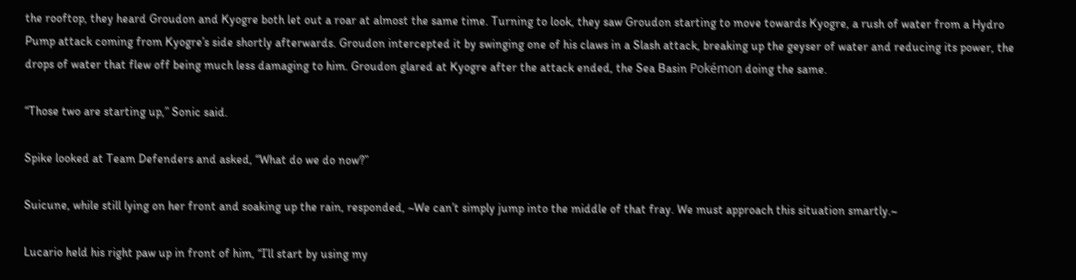the rooftop, they heard Groudon and Kyogre both let out a roar at almost the same time. Turning to look, they saw Groudon starting to move towards Kyogre, a rush of water from a Hydro Pump attack coming from Kyogre’s side shortly afterwards. Groudon intercepted it by swinging one of his claws in a Slash attack, breaking up the geyser of water and reducing its power, the drops of water that flew off being much less damaging to him. Groudon glared at Kyogre after the attack ended, the Sea Basin Pokémon doing the same.

“Those two are starting up,” Sonic said.

Spike looked at Team Defenders and asked, “What do we do now?”

Suicune, while still lying on her front and soaking up the rain, responded, ~We can’t simply jump into the middle of that fray. We must approach this situation smartly.~

Lucario held his right paw up in front of him, “I’ll start by using my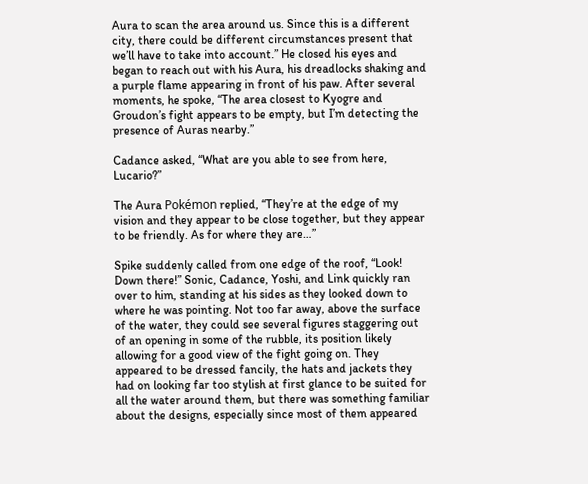Aura to scan the area around us. Since this is a different city, there could be different circumstances present that we’ll have to take into account.” He closed his eyes and began to reach out with his Aura, his dreadlocks shaking and a purple flame appearing in front of his paw. After several moments, he spoke, “The area closest to Kyogre and Groudon’s fight appears to be empty, but I’m detecting the presence of Auras nearby.”

Cadance asked, “What are you able to see from here, Lucario?”

The Aura Pokémon replied, “They’re at the edge of my vision and they appear to be close together, but they appear to be friendly. As for where they are…”

Spike suddenly called from one edge of the roof, “Look! Down there!” Sonic, Cadance, Yoshi, and Link quickly ran over to him, standing at his sides as they looked down to where he was pointing. Not too far away, above the surface of the water, they could see several figures staggering out of an opening in some of the rubble, its position likely allowing for a good view of the fight going on. They appeared to be dressed fancily, the hats and jackets they had on looking far too stylish at first glance to be suited for all the water around them, but there was something familiar about the designs, especially since most of them appeared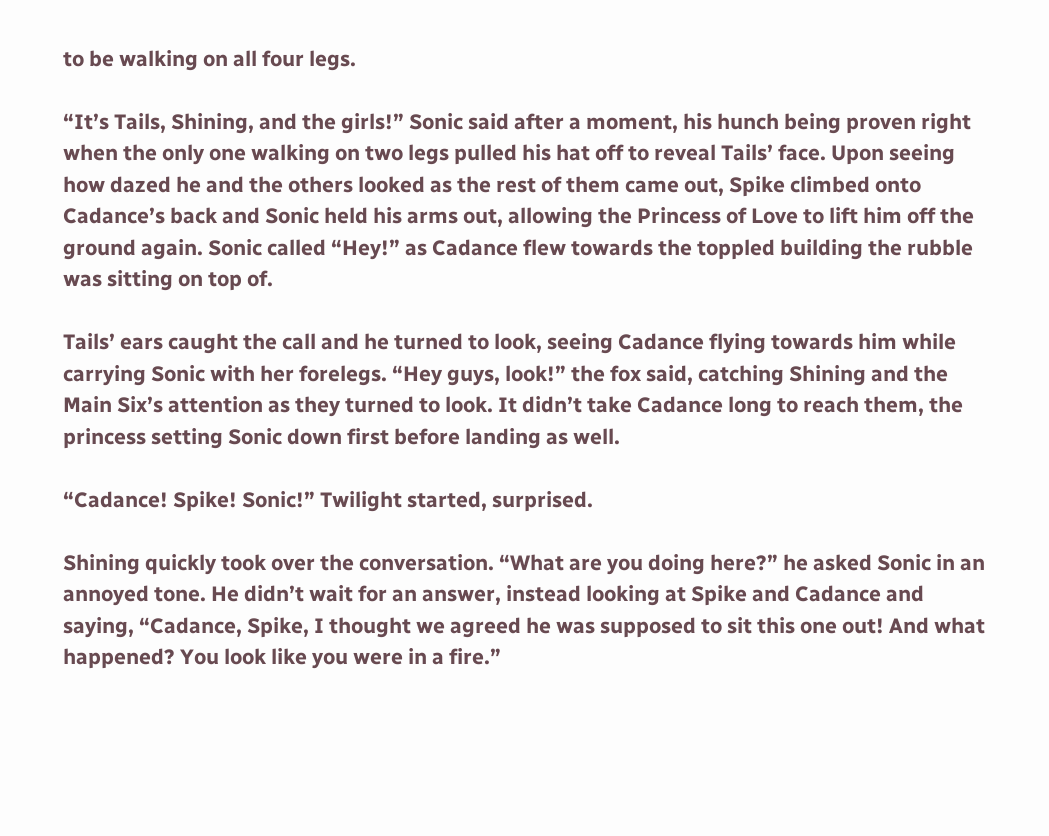to be walking on all four legs.

“It’s Tails, Shining, and the girls!” Sonic said after a moment, his hunch being proven right when the only one walking on two legs pulled his hat off to reveal Tails’ face. Upon seeing how dazed he and the others looked as the rest of them came out, Spike climbed onto Cadance’s back and Sonic held his arms out, allowing the Princess of Love to lift him off the ground again. Sonic called “Hey!” as Cadance flew towards the toppled building the rubble was sitting on top of.

Tails’ ears caught the call and he turned to look, seeing Cadance flying towards him while carrying Sonic with her forelegs. “Hey guys, look!” the fox said, catching Shining and the Main Six’s attention as they turned to look. It didn’t take Cadance long to reach them, the princess setting Sonic down first before landing as well.

“Cadance! Spike! Sonic!” Twilight started, surprised.

Shining quickly took over the conversation. “What are you doing here?” he asked Sonic in an annoyed tone. He didn’t wait for an answer, instead looking at Spike and Cadance and saying, “Cadance, Spike, I thought we agreed he was supposed to sit this one out! And what happened? You look like you were in a fire.”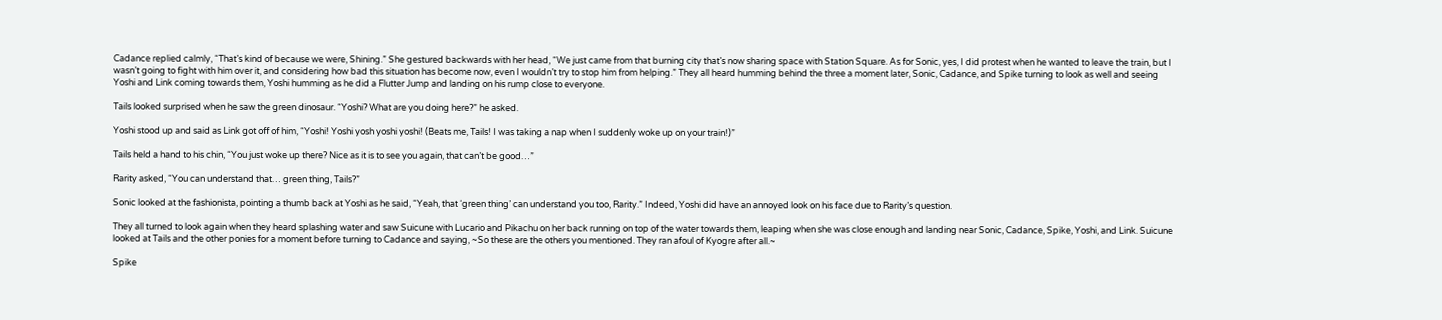Cadance replied calmly, “That’s kind of because we were, Shining.” She gestured backwards with her head, “We just came from that burning city that’s now sharing space with Station Square. As for Sonic, yes, I did protest when he wanted to leave the train, but I wasn’t going to fight with him over it, and considering how bad this situation has become now, even I wouldn’t try to stop him from helping.” They all heard humming behind the three a moment later, Sonic, Cadance, and Spike turning to look as well and seeing Yoshi and Link coming towards them, Yoshi humming as he did a Flutter Jump and landing on his rump close to everyone.

Tails looked surprised when he saw the green dinosaur. “Yoshi? What are you doing here?” he asked.

Yoshi stood up and said as Link got off of him, “Yoshi! Yoshi yosh yoshi yoshi! (Beats me, Tails! I was taking a nap when I suddenly woke up on your train!)”

Tails held a hand to his chin, “You just woke up there? Nice as it is to see you again, that can’t be good…”

Rarity asked, “You can understand that… green thing, Tails?”

Sonic looked at the fashionista, pointing a thumb back at Yoshi as he said, “Yeah, that ‘green thing’ can understand you too, Rarity.” Indeed, Yoshi did have an annoyed look on his face due to Rarity’s question.

They all turned to look again when they heard splashing water and saw Suicune with Lucario and Pikachu on her back running on top of the water towards them, leaping when she was close enough and landing near Sonic, Cadance, Spike, Yoshi, and Link. Suicune looked at Tails and the other ponies for a moment before turning to Cadance and saying, ~So these are the others you mentioned. They ran afoul of Kyogre after all.~

Spike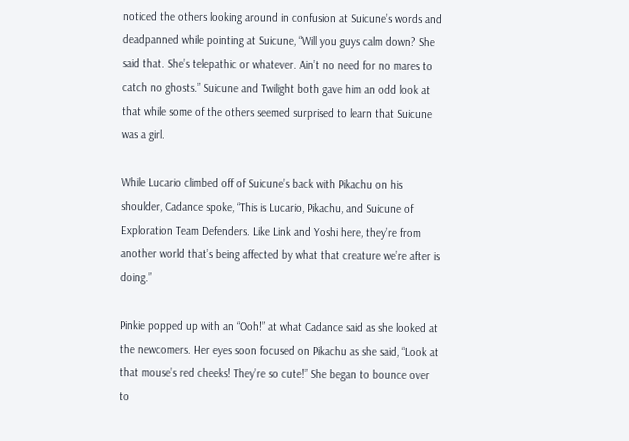noticed the others looking around in confusion at Suicune’s words and deadpanned while pointing at Suicune, “Will you guys calm down? She said that. She’s telepathic or whatever. Ain’t no need for no mares to catch no ghosts.” Suicune and Twilight both gave him an odd look at that while some of the others seemed surprised to learn that Suicune was a girl.

While Lucario climbed off of Suicune’s back with Pikachu on his shoulder, Cadance spoke, “This is Lucario, Pikachu, and Suicune of Exploration Team Defenders. Like Link and Yoshi here, they’re from another world that’s being affected by what that creature we’re after is doing.”

Pinkie popped up with an “Ooh!” at what Cadance said as she looked at the newcomers. Her eyes soon focused on Pikachu as she said, “Look at that mouse’s red cheeks! They’re so cute!” She began to bounce over to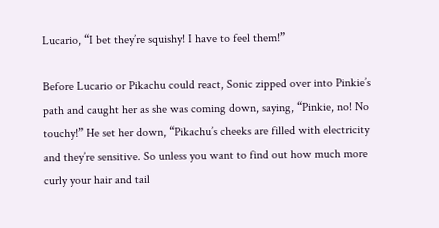Lucario, “I bet they’re squishy! I have to feel them!”

Before Lucario or Pikachu could react, Sonic zipped over into Pinkie’s path and caught her as she was coming down, saying, “Pinkie, no! No touchy!” He set her down, “Pikachu’s cheeks are filled with electricity and they’re sensitive. So unless you want to find out how much more curly your hair and tail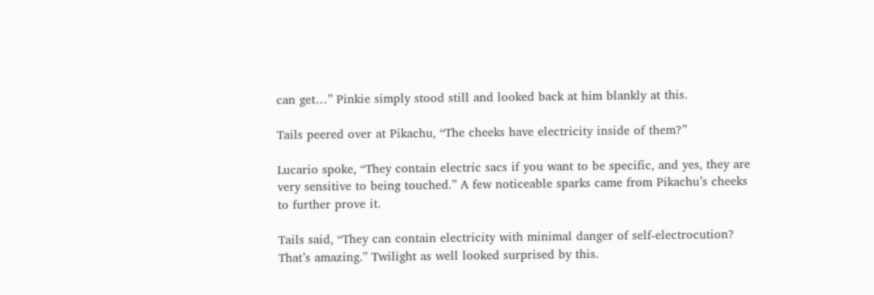can get…” Pinkie simply stood still and looked back at him blankly at this.

Tails peered over at Pikachu, “The cheeks have electricity inside of them?”

Lucario spoke, “They contain electric sacs if you want to be specific, and yes, they are very sensitive to being touched.” A few noticeable sparks came from Pikachu’s cheeks to further prove it.

Tails said, “They can contain electricity with minimal danger of self-electrocution? That’s amazing.” Twilight as well looked surprised by this.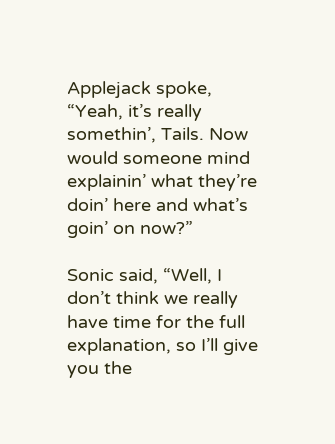Applejack spoke, “Yeah, it’s really somethin’, Tails. Now would someone mind explainin’ what they’re doin’ here and what’s goin’ on now?”

Sonic said, “Well, I don’t think we really have time for the full explanation, so I’ll give you the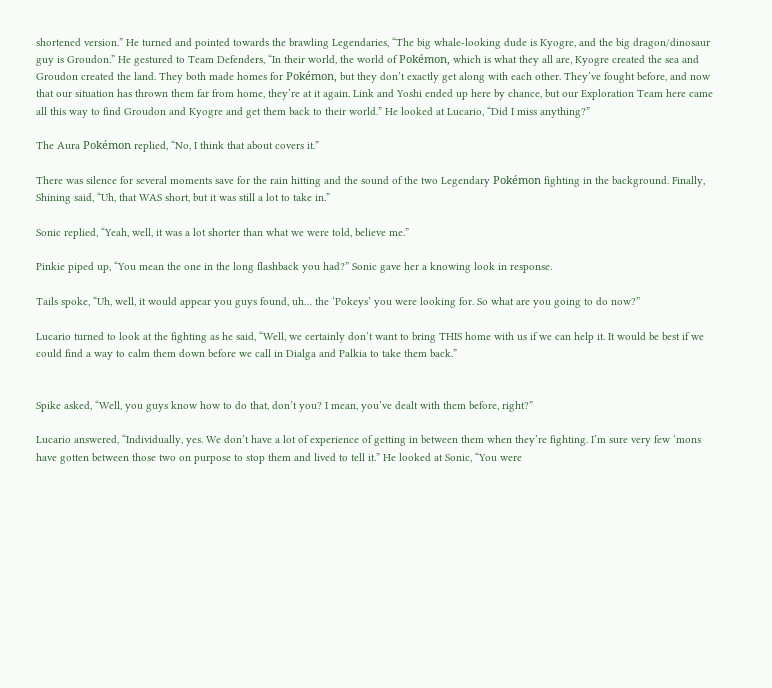shortened version.” He turned and pointed towards the brawling Legendaries, “The big whale-looking dude is Kyogre, and the big dragon/dinosaur guy is Groudon.” He gestured to Team Defenders, “In their world, the world of Pokémon, which is what they all are, Kyogre created the sea and Groudon created the land. They both made homes for Pokémon, but they don’t exactly get along with each other. They’ve fought before, and now that our situation has thrown them far from home, they’re at it again. Link and Yoshi ended up here by chance, but our Exploration Team here came all this way to find Groudon and Kyogre and get them back to their world.” He looked at Lucario, “Did I miss anything?”

The Aura Pokémon replied, “No, I think that about covers it.”

There was silence for several moments save for the rain hitting and the sound of the two Legendary Pokémon fighting in the background. Finally, Shining said, “Uh, that WAS short, but it was still a lot to take in.”

Sonic replied, “Yeah, well, it was a lot shorter than what we were told, believe me.”

Pinkie piped up, “You mean the one in the long flashback you had?” Sonic gave her a knowing look in response.

Tails spoke, “Uh, well, it would appear you guys found, uh… the ‘Pokeys’ you were looking for. So what are you going to do now?”

Lucario turned to look at the fighting as he said, “Well, we certainly don’t want to bring THIS home with us if we can help it. It would be best if we could find a way to calm them down before we call in Dialga and Palkia to take them back.”


Spike asked, “Well, you guys know how to do that, don’t you? I mean, you’ve dealt with them before, right?”

Lucario answered, “Individually, yes. We don’t have a lot of experience of getting in between them when they’re fighting. I’m sure very few ‘mons have gotten between those two on purpose to stop them and lived to tell it.” He looked at Sonic, “You were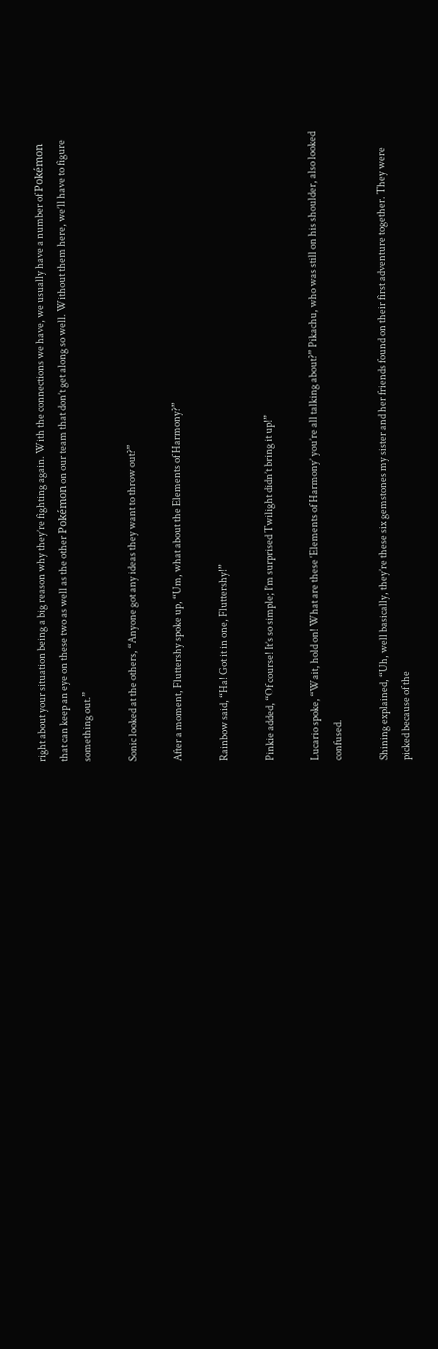right about your situation being a big reason why they’re fighting again. With the connections we have, we usually have a number of Pokémon that can keep an eye on these two as well as the other Pokémon on our team that don’t get along so well. Without them here, we’ll have to figure something out.”

Sonic looked at the others, “Anyone got any ideas they want to throw out?”

After a moment, Fluttershy spoke up, “Um, what about the Elements of Harmony?”

Rainbow said, “Ha! Got it in one, Fluttershy!”

Pinkie added, “Of course! It’s so simple; I’m surprised Twilight didn’t bring it up!”

Lucario spoke, “Wait, hold on! What are these ‘Elements of Harmony’ you’re all talking about?” Pikachu, who was still on his shoulder, also looked confused.

Shining explained, “Uh, well basically, they’re these six gemstones my sister and her friends found on their first adventure together. They were picked because of the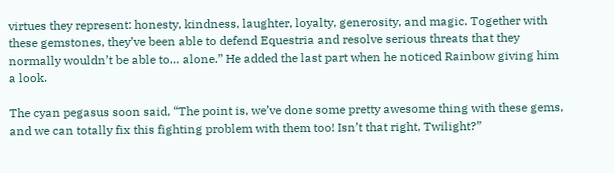virtues they represent: honesty, kindness, laughter, loyalty, generosity, and magic. Together with these gemstones, they’ve been able to defend Equestria and resolve serious threats that they normally wouldn’t be able to… alone.” He added the last part when he noticed Rainbow giving him a look.

The cyan pegasus soon said, “The point is, we’ve done some pretty awesome thing with these gems, and we can totally fix this fighting problem with them too! Isn’t that right, Twilight?”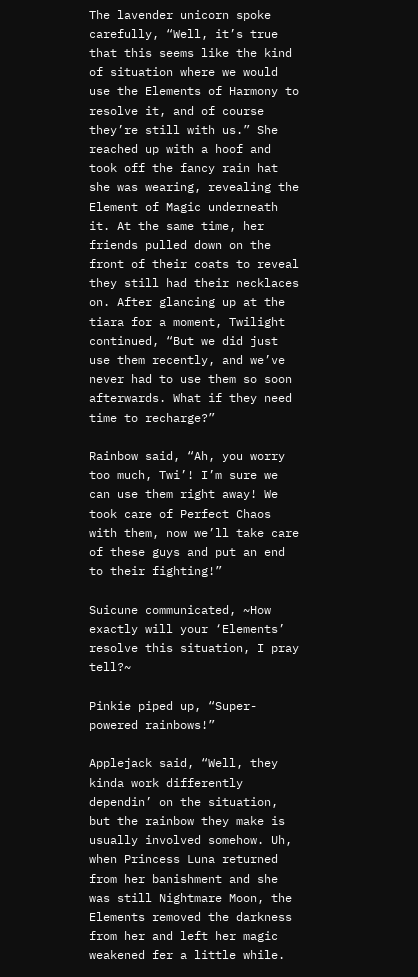The lavender unicorn spoke carefully, “Well, it’s true that this seems like the kind of situation where we would use the Elements of Harmony to resolve it, and of course they’re still with us.” She reached up with a hoof and took off the fancy rain hat she was wearing, revealing the Element of Magic underneath it. At the same time, her friends pulled down on the front of their coats to reveal they still had their necklaces on. After glancing up at the tiara for a moment, Twilight continued, “But we did just use them recently, and we’ve never had to use them so soon afterwards. What if they need time to recharge?”

Rainbow said, “Ah, you worry too much, Twi’! I’m sure we can use them right away! We took care of Perfect Chaos with them, now we’ll take care of these guys and put an end to their fighting!”

Suicune communicated, ~How exactly will your ‘Elements’ resolve this situation, I pray tell?~

Pinkie piped up, “Super-powered rainbows!”

Applejack said, “Well, they kinda work differently dependin’ on the situation, but the rainbow they make is usually involved somehow. Uh, when Princess Luna returned from her banishment and she was still Nightmare Moon, the Elements removed the darkness from her and left her magic weakened fer a little while.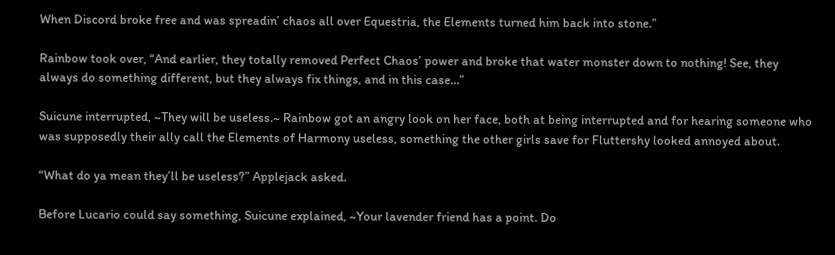When Discord broke free and was spreadin’ chaos all over Equestria, the Elements turned him back into stone.”

Rainbow took over, “And earlier, they totally removed Perfect Chaos’ power and broke that water monster down to nothing! See, they always do something different, but they always fix things, and in this case…”

Suicune interrupted, ~They will be useless.~ Rainbow got an angry look on her face, both at being interrupted and for hearing someone who was supposedly their ally call the Elements of Harmony useless, something the other girls save for Fluttershy looked annoyed about.

“What do ya mean they’ll be useless?” Applejack asked.

Before Lucario could say something, Suicune explained, ~Your lavender friend has a point. Do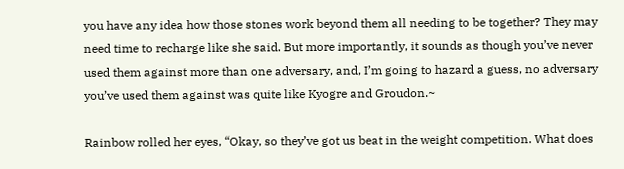you have any idea how those stones work beyond them all needing to be together? They may need time to recharge like she said. But more importantly, it sounds as though you’ve never used them against more than one adversary, and, I’m going to hazard a guess, no adversary you’ve used them against was quite like Kyogre and Groudon.~

Rainbow rolled her eyes, “Okay, so they’ve got us beat in the weight competition. What does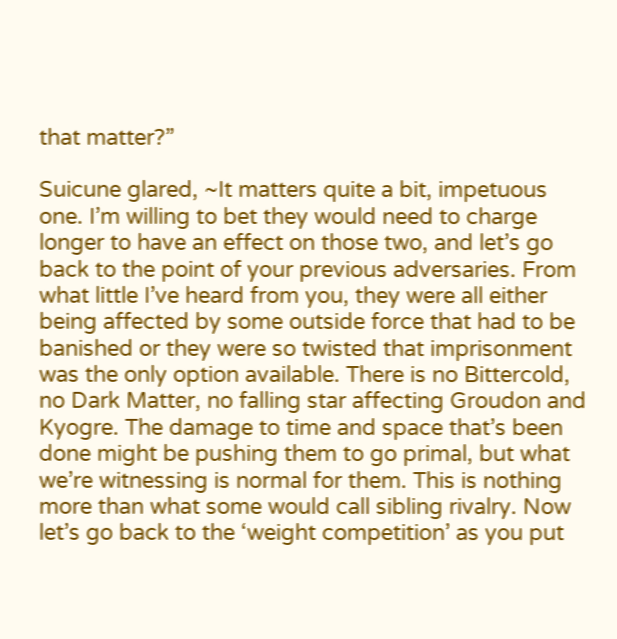that matter?”

Suicune glared, ~It matters quite a bit, impetuous one. I’m willing to bet they would need to charge longer to have an effect on those two, and let’s go back to the point of your previous adversaries. From what little I’ve heard from you, they were all either being affected by some outside force that had to be banished or they were so twisted that imprisonment was the only option available. There is no Bittercold, no Dark Matter, no falling star affecting Groudon and Kyogre. The damage to time and space that’s been done might be pushing them to go primal, but what we’re witnessing is normal for them. This is nothing more than what some would call sibling rivalry. Now let’s go back to the ‘weight competition’ as you put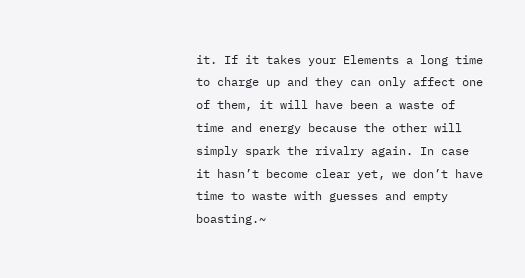it. If it takes your Elements a long time to charge up and they can only affect one of them, it will have been a waste of time and energy because the other will simply spark the rivalry again. In case it hasn’t become clear yet, we don’t have time to waste with guesses and empty boasting.~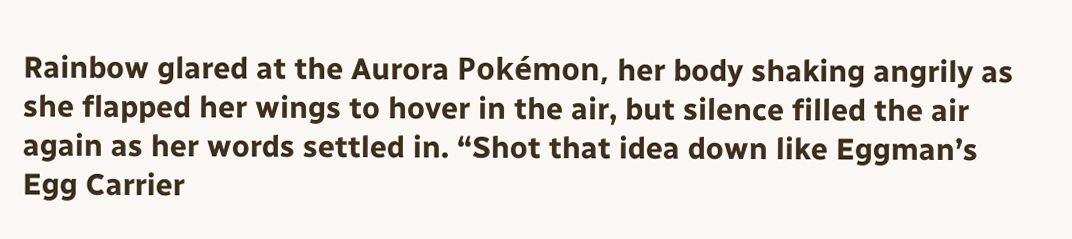Rainbow glared at the Aurora Pokémon, her body shaking angrily as she flapped her wings to hover in the air, but silence filled the air again as her words settled in. “Shot that idea down like Eggman’s Egg Carrier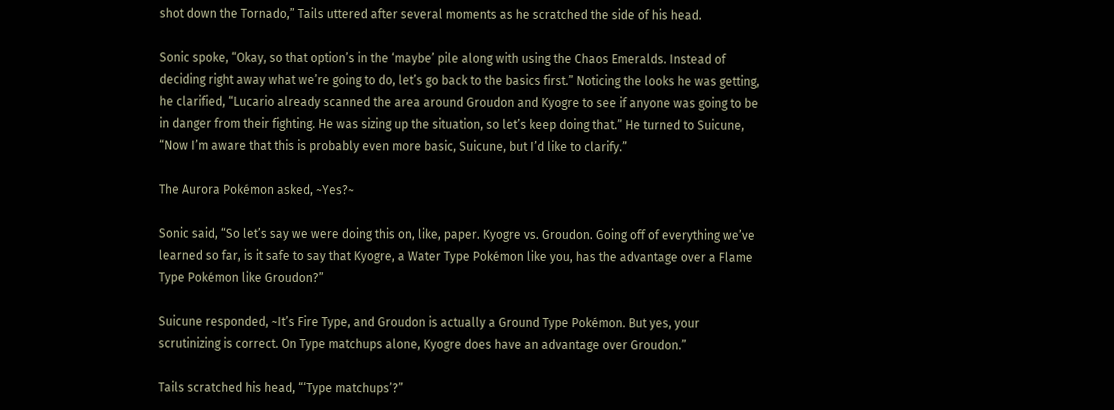shot down the Tornado,” Tails uttered after several moments as he scratched the side of his head.

Sonic spoke, “Okay, so that option’s in the ‘maybe’ pile along with using the Chaos Emeralds. Instead of deciding right away what we’re going to do, let’s go back to the basics first.” Noticing the looks he was getting, he clarified, “Lucario already scanned the area around Groudon and Kyogre to see if anyone was going to be in danger from their fighting. He was sizing up the situation, so let’s keep doing that.” He turned to Suicune, “Now I’m aware that this is probably even more basic, Suicune, but I’d like to clarify.”

The Aurora Pokémon asked, ~Yes?~

Sonic said, “So let’s say we were doing this on, like, paper. Kyogre vs. Groudon. Going off of everything we’ve learned so far, is it safe to say that Kyogre, a Water Type Pokémon like you, has the advantage over a Flame Type Pokémon like Groudon?”

Suicune responded, ~It’s Fire Type, and Groudon is actually a Ground Type Pokémon. But yes, your scrutinizing is correct. On Type matchups alone, Kyogre does have an advantage over Groudon.”

Tails scratched his head, “‘Type matchups’?”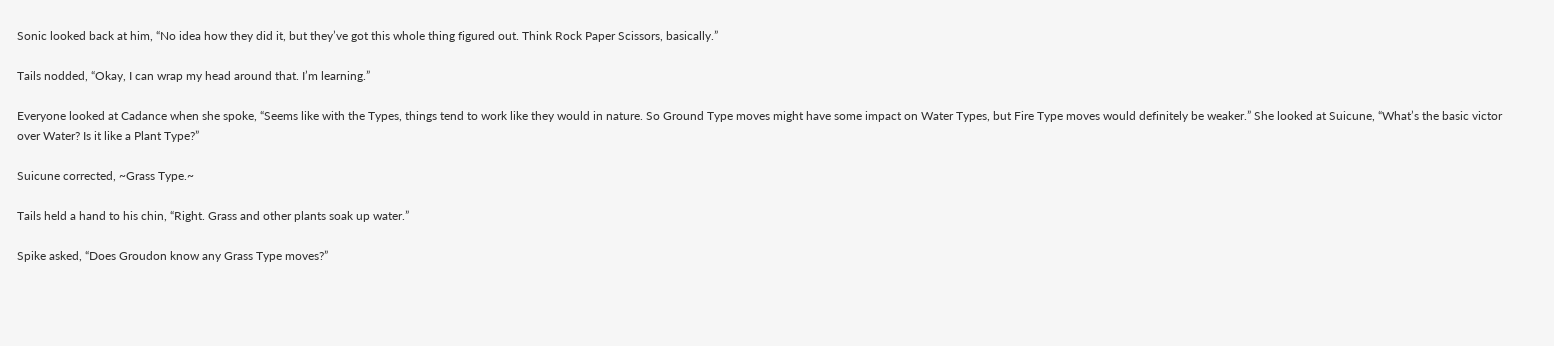Sonic looked back at him, “No idea how they did it, but they’ve got this whole thing figured out. Think Rock Paper Scissors, basically.”

Tails nodded, “Okay, I can wrap my head around that. I’m learning.”

Everyone looked at Cadance when she spoke, “Seems like with the Types, things tend to work like they would in nature. So Ground Type moves might have some impact on Water Types, but Fire Type moves would definitely be weaker.” She looked at Suicune, “What’s the basic victor over Water? Is it like a Plant Type?”

Suicune corrected, ~Grass Type.~

Tails held a hand to his chin, “Right. Grass and other plants soak up water.”

Spike asked, “Does Groudon know any Grass Type moves?”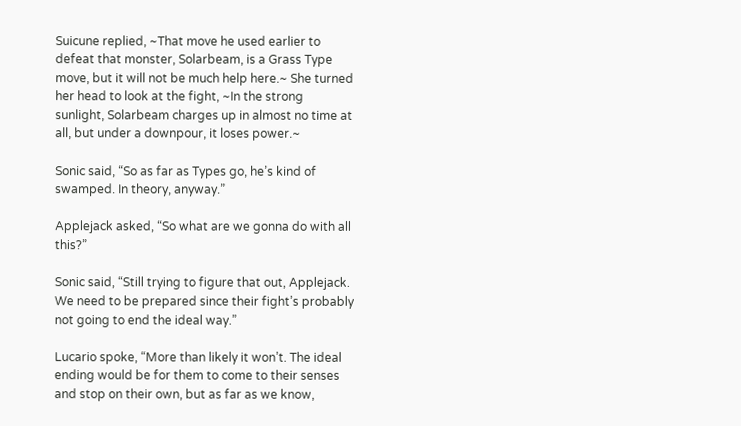Suicune replied, ~That move he used earlier to defeat that monster, Solarbeam, is a Grass Type move, but it will not be much help here.~ She turned her head to look at the fight, ~In the strong sunlight, Solarbeam charges up in almost no time at all, but under a downpour, it loses power.~

Sonic said, “So as far as Types go, he’s kind of swamped. In theory, anyway.”

Applejack asked, “So what are we gonna do with all this?”

Sonic said, “Still trying to figure that out, Applejack. We need to be prepared since their fight’s probably not going to end the ideal way.”

Lucario spoke, “More than likely it won’t. The ideal ending would be for them to come to their senses and stop on their own, but as far as we know,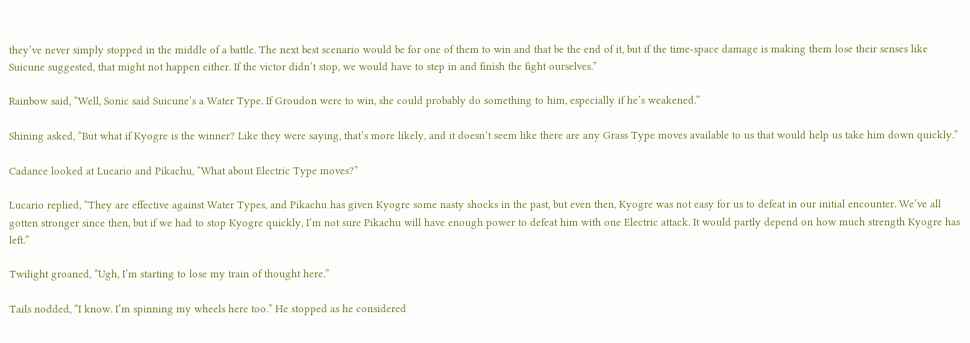they’ve never simply stopped in the middle of a battle. The next best scenario would be for one of them to win and that be the end of it, but if the time-space damage is making them lose their senses like Suicune suggested, that might not happen either. If the victor didn’t stop, we would have to step in and finish the fight ourselves.”

Rainbow said, “Well, Sonic said Suicune’s a Water Type. If Groudon were to win, she could probably do something to him, especially if he’s weakened.”

Shining asked, “But what if Kyogre is the winner? Like they were saying, that’s more likely, and it doesn’t seem like there are any Grass Type moves available to us that would help us take him down quickly.”

Cadance looked at Lucario and Pikachu, “What about Electric Type moves?”

Lucario replied, “They are effective against Water Types, and Pikachu has given Kyogre some nasty shocks in the past, but even then, Kyogre was not easy for us to defeat in our initial encounter. We’ve all gotten stronger since then, but if we had to stop Kyogre quickly, I’m not sure Pikachu will have enough power to defeat him with one Electric attack. It would partly depend on how much strength Kyogre has left.”

Twilight groaned, “Ugh, I’m starting to lose my train of thought here.”

Tails nodded, “I know. I’m spinning my wheels here too.” He stopped as he considered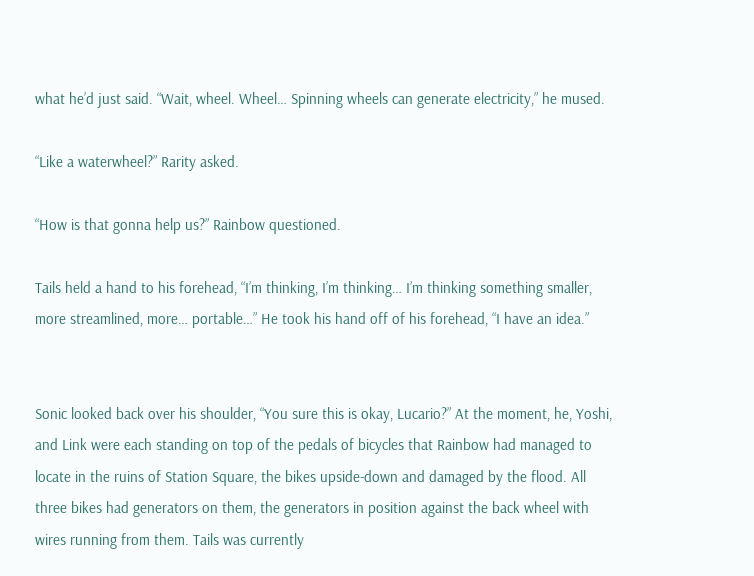what he’d just said. “Wait, wheel. Wheel… Spinning wheels can generate electricity,” he mused.

“Like a waterwheel?” Rarity asked.

“How is that gonna help us?” Rainbow questioned.

Tails held a hand to his forehead, “I’m thinking, I’m thinking… I’m thinking something smaller, more streamlined, more… portable…” He took his hand off of his forehead, “I have an idea.”


Sonic looked back over his shoulder, “You sure this is okay, Lucario?” At the moment, he, Yoshi, and Link were each standing on top of the pedals of bicycles that Rainbow had managed to locate in the ruins of Station Square, the bikes upside-down and damaged by the flood. All three bikes had generators on them, the generators in position against the back wheel with wires running from them. Tails was currently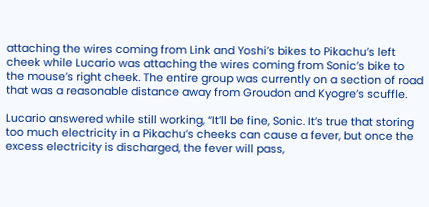attaching the wires coming from Link and Yoshi’s bikes to Pikachu’s left cheek while Lucario was attaching the wires coming from Sonic’s bike to the mouse’s right cheek. The entire group was currently on a section of road that was a reasonable distance away from Groudon and Kyogre’s scuffle.

Lucario answered while still working, “It’ll be fine, Sonic. It’s true that storing too much electricity in a Pikachu’s cheeks can cause a fever, but once the excess electricity is discharged, the fever will pass,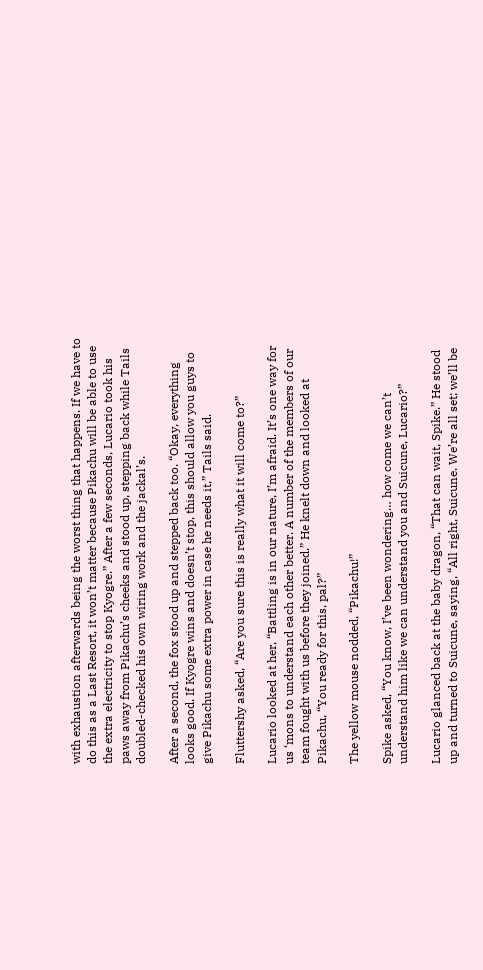with exhaustion afterwards being the worst thing that happens. If we have to do this as a Last Resort, it won’t matter because Pikachu will be able to use the extra electricity to stop Kyogre.” After a few seconds, Lucario took his paws away from Pikachu’s cheeks and stood up, stepping back while Tails doubled-checked his own wiring work and the jackal’s.

After a second, the fox stood up and stepped back too. “Okay, everything looks good. If Kyogre wins and doesn’t stop, this should allow you guys to give Pikachu some extra power in case he needs it,” Tails said.

Fluttershy asked, “Are you sure this is really what it will come to?”

Lucario looked at her, “Battling is in our nature, I’m afraid. It’s one way for us ‘mons to understand each other better. A number of the members of our team fought with us before they joined.” He knelt down and looked at Pikachu, “You ready for this, pal?”

The yellow mouse nodded, “Pikachu!”

Spike asked, “You know, I’ve been wondering… how come we can’t understand him like we can understand you and Suicune, Lucario?”

Lucario glanced back at the baby dragon, “That can wait, Spike.” He stood up and turned to Suicune, saying, “All right, Suicune. We’re all set; we’ll be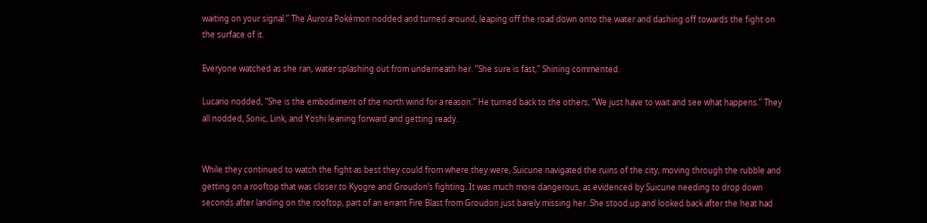waiting on your signal.” The Aurora Pokémon nodded and turned around, leaping off the road down onto the water and dashing off towards the fight on the surface of it.

Everyone watched as she ran, water splashing out from underneath her. “She sure is fast,” Shining commented.

Lucario nodded, “She is the embodiment of the north wind for a reason.” He turned back to the others, “We just have to wait and see what happens.” They all nodded, Sonic, Link, and Yoshi leaning forward and getting ready.


While they continued to watch the fight as best they could from where they were, Suicune navigated the ruins of the city, moving through the rubble and getting on a rooftop that was closer to Kyogre and Groudon’s fighting. It was much more dangerous, as evidenced by Suicune needing to drop down seconds after landing on the rooftop, part of an errant Fire Blast from Groudon just barely missing her. She stood up and looked back after the heat had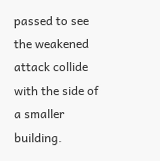passed to see the weakened attack collide with the side of a smaller building.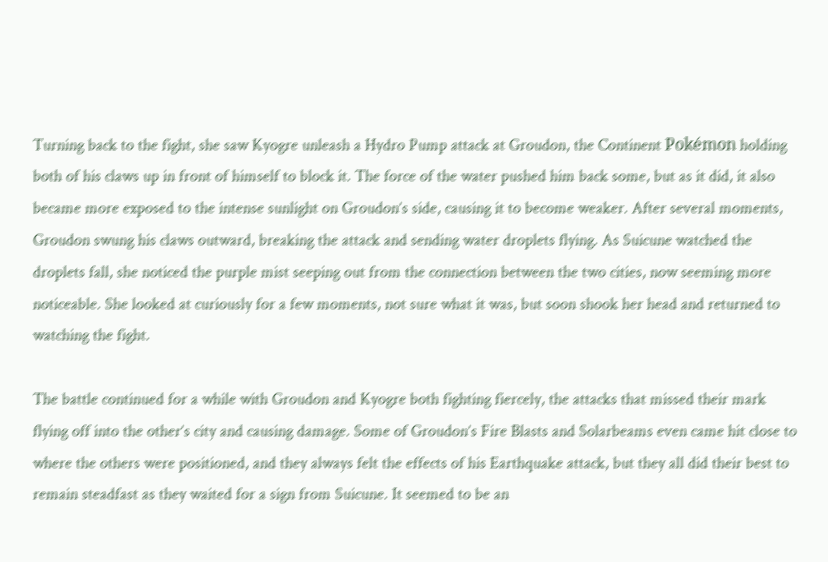Turning back to the fight, she saw Kyogre unleash a Hydro Pump attack at Groudon, the Continent Pokémon holding both of his claws up in front of himself to block it. The force of the water pushed him back some, but as it did, it also became more exposed to the intense sunlight on Groudon’s side, causing it to become weaker. After several moments, Groudon swung his claws outward, breaking the attack and sending water droplets flying. As Suicune watched the droplets fall, she noticed the purple mist seeping out from the connection between the two cities, now seeming more noticeable. She looked at curiously for a few moments, not sure what it was, but soon shook her head and returned to watching the fight.

The battle continued for a while with Groudon and Kyogre both fighting fiercely, the attacks that missed their mark flying off into the other’s city and causing damage. Some of Groudon’s Fire Blasts and Solarbeams even came hit close to where the others were positioned, and they always felt the effects of his Earthquake attack, but they all did their best to remain steadfast as they waited for a sign from Suicune. It seemed to be an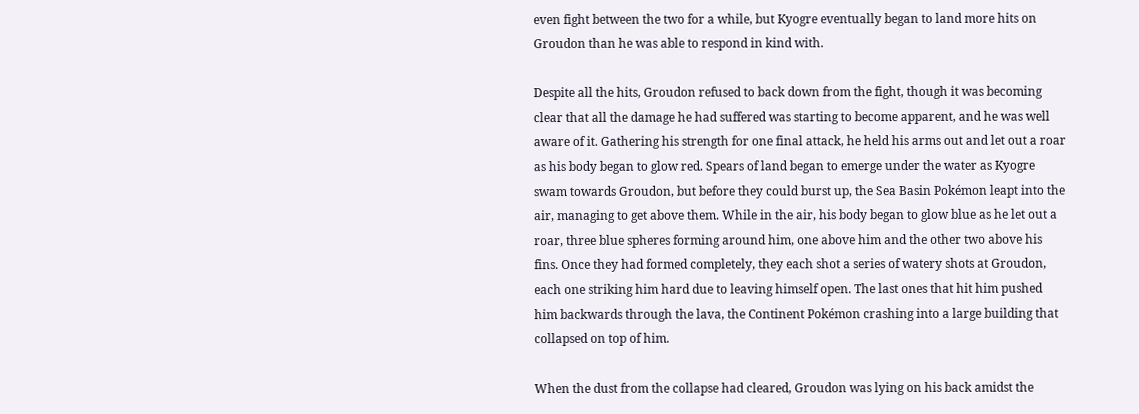even fight between the two for a while, but Kyogre eventually began to land more hits on Groudon than he was able to respond in kind with.

Despite all the hits, Groudon refused to back down from the fight, though it was becoming clear that all the damage he had suffered was starting to become apparent, and he was well aware of it. Gathering his strength for one final attack, he held his arms out and let out a roar as his body began to glow red. Spears of land began to emerge under the water as Kyogre swam towards Groudon, but before they could burst up, the Sea Basin Pokémon leapt into the air, managing to get above them. While in the air, his body began to glow blue as he let out a roar, three blue spheres forming around him, one above him and the other two above his fins. Once they had formed completely, they each shot a series of watery shots at Groudon, each one striking him hard due to leaving himself open. The last ones that hit him pushed him backwards through the lava, the Continent Pokémon crashing into a large building that collapsed on top of him.

When the dust from the collapse had cleared, Groudon was lying on his back amidst the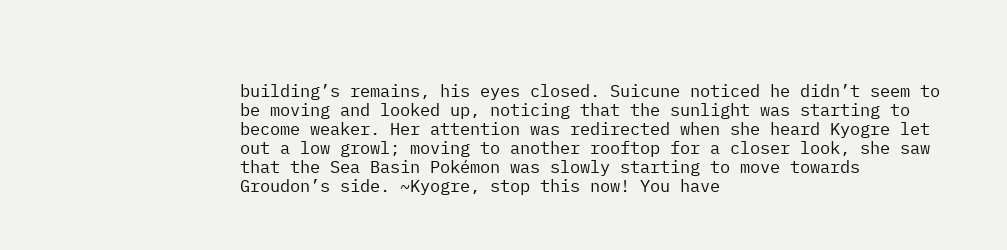building’s remains, his eyes closed. Suicune noticed he didn’t seem to be moving and looked up, noticing that the sunlight was starting to become weaker. Her attention was redirected when she heard Kyogre let out a low growl; moving to another rooftop for a closer look, she saw that the Sea Basin Pokémon was slowly starting to move towards Groudon’s side. ~Kyogre, stop this now! You have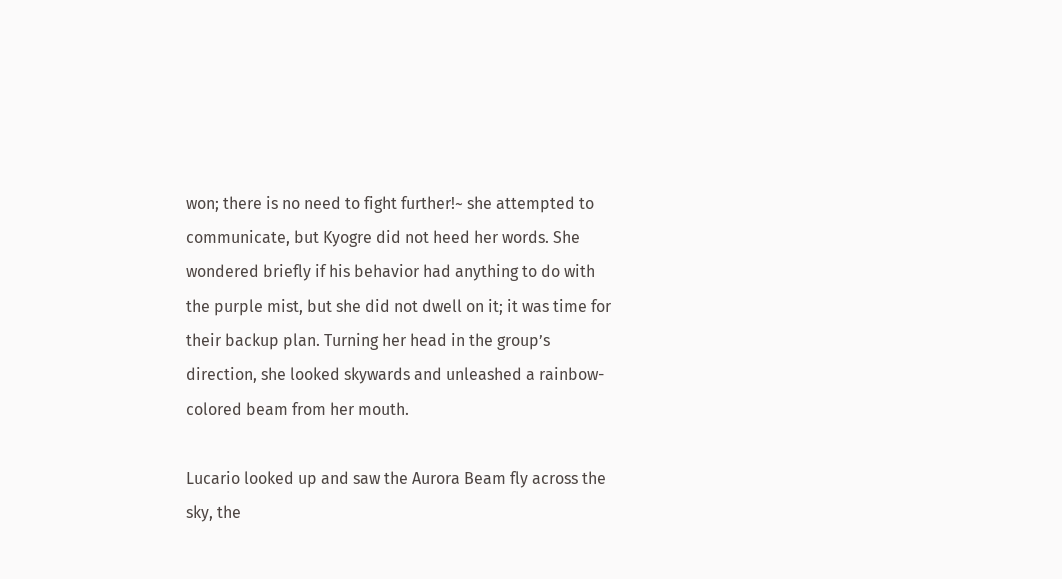won; there is no need to fight further!~ she attempted to communicate, but Kyogre did not heed her words. She wondered briefly if his behavior had anything to do with the purple mist, but she did not dwell on it; it was time for their backup plan. Turning her head in the group’s direction, she looked skywards and unleashed a rainbow-colored beam from her mouth.

Lucario looked up and saw the Aurora Beam fly across the sky, the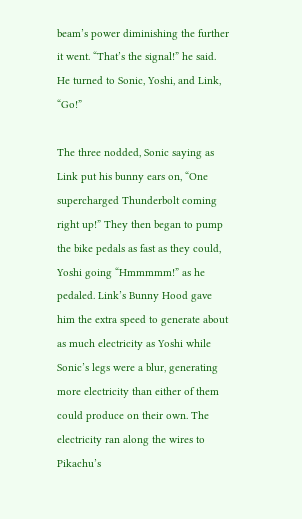beam’s power diminishing the further it went. “That’s the signal!” he said. He turned to Sonic, Yoshi, and Link, “Go!”

The three nodded, Sonic saying as Link put his bunny ears on, “One supercharged Thunderbolt coming right up!” They then began to pump the bike pedals as fast as they could, Yoshi going “Hmmmmm!” as he pedaled. Link’s Bunny Hood gave him the extra speed to generate about as much electricity as Yoshi while Sonic’s legs were a blur, generating more electricity than either of them could produce on their own. The electricity ran along the wires to Pikachu’s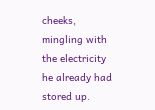cheeks, mingling with the electricity he already had stored up.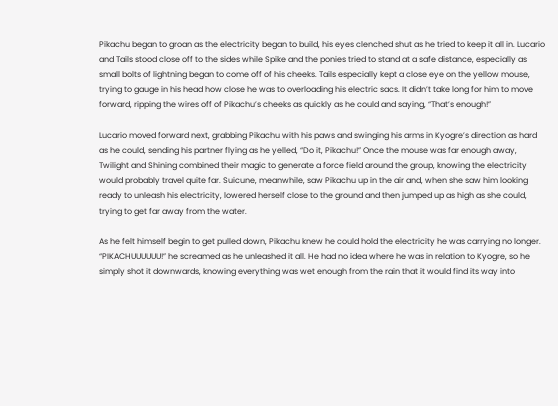Pikachu began to groan as the electricity began to build, his eyes clenched shut as he tried to keep it all in. Lucario and Tails stood close off to the sides while Spike and the ponies tried to stand at a safe distance, especially as small bolts of lightning began to come off of his cheeks. Tails especially kept a close eye on the yellow mouse, trying to gauge in his head how close he was to overloading his electric sacs. It didn’t take long for him to move forward, ripping the wires off of Pikachu’s cheeks as quickly as he could and saying, “That’s enough!”

Lucario moved forward next, grabbing Pikachu with his paws and swinging his arms in Kyogre’s direction as hard as he could, sending his partner flying as he yelled, “Do it, Pikachu!” Once the mouse was far enough away, Twilight and Shining combined their magic to generate a force field around the group, knowing the electricity would probably travel quite far. Suicune, meanwhile, saw Pikachu up in the air and, when she saw him looking ready to unleash his electricity, lowered herself close to the ground and then jumped up as high as she could, trying to get far away from the water.

As he felt himself begin to get pulled down, Pikachu knew he could hold the electricity he was carrying no longer. “PIKACHUUUUUU!” he screamed as he unleashed it all. He had no idea where he was in relation to Kyogre, so he simply shot it downwards, knowing everything was wet enough from the rain that it would find its way into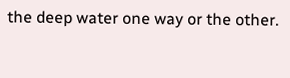the deep water one way or the other.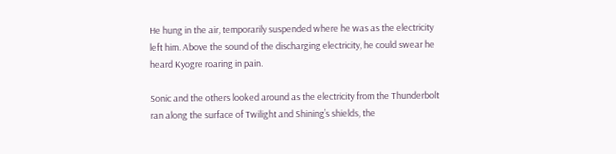He hung in the air, temporarily suspended where he was as the electricity left him. Above the sound of the discharging electricity, he could swear he heard Kyogre roaring in pain.

Sonic and the others looked around as the electricity from the Thunderbolt ran along the surface of Twilight and Shining’s shields, the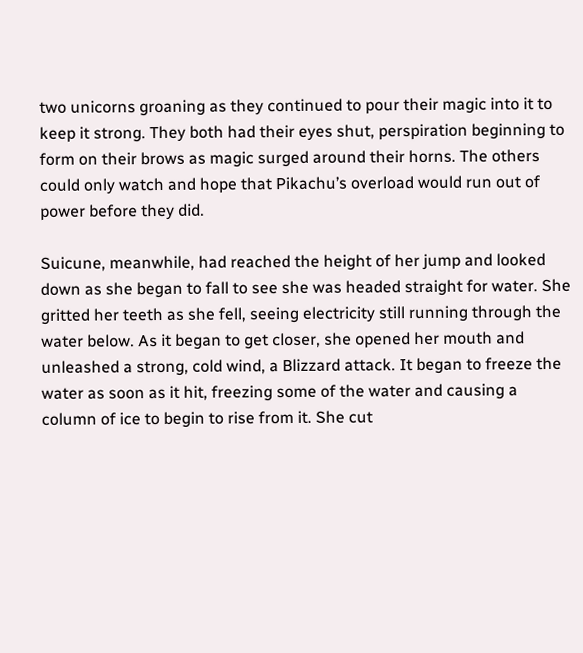two unicorns groaning as they continued to pour their magic into it to keep it strong. They both had their eyes shut, perspiration beginning to form on their brows as magic surged around their horns. The others could only watch and hope that Pikachu’s overload would run out of power before they did.

Suicune, meanwhile, had reached the height of her jump and looked down as she began to fall to see she was headed straight for water. She gritted her teeth as she fell, seeing electricity still running through the water below. As it began to get closer, she opened her mouth and unleashed a strong, cold wind, a Blizzard attack. It began to freeze the water as soon as it hit, freezing some of the water and causing a column of ice to begin to rise from it. She cut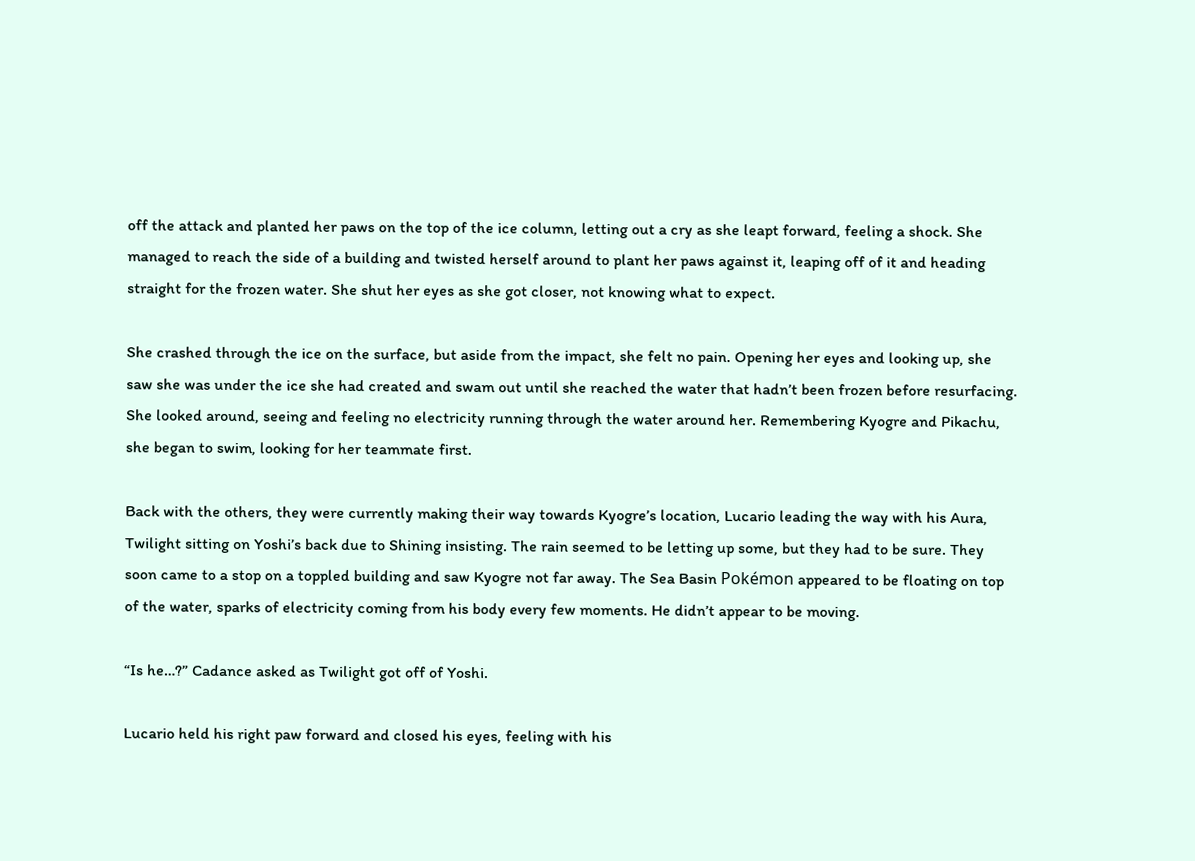off the attack and planted her paws on the top of the ice column, letting out a cry as she leapt forward, feeling a shock. She managed to reach the side of a building and twisted herself around to plant her paws against it, leaping off of it and heading straight for the frozen water. She shut her eyes as she got closer, not knowing what to expect.

She crashed through the ice on the surface, but aside from the impact, she felt no pain. Opening her eyes and looking up, she saw she was under the ice she had created and swam out until she reached the water that hadn’t been frozen before resurfacing. She looked around, seeing and feeling no electricity running through the water around her. Remembering Kyogre and Pikachu, she began to swim, looking for her teammate first.

Back with the others, they were currently making their way towards Kyogre’s location, Lucario leading the way with his Aura, Twilight sitting on Yoshi’s back due to Shining insisting. The rain seemed to be letting up some, but they had to be sure. They soon came to a stop on a toppled building and saw Kyogre not far away. The Sea Basin Pokémon appeared to be floating on top of the water, sparks of electricity coming from his body every few moments. He didn’t appear to be moving.

“Is he…?” Cadance asked as Twilight got off of Yoshi.

Lucario held his right paw forward and closed his eyes, feeling with his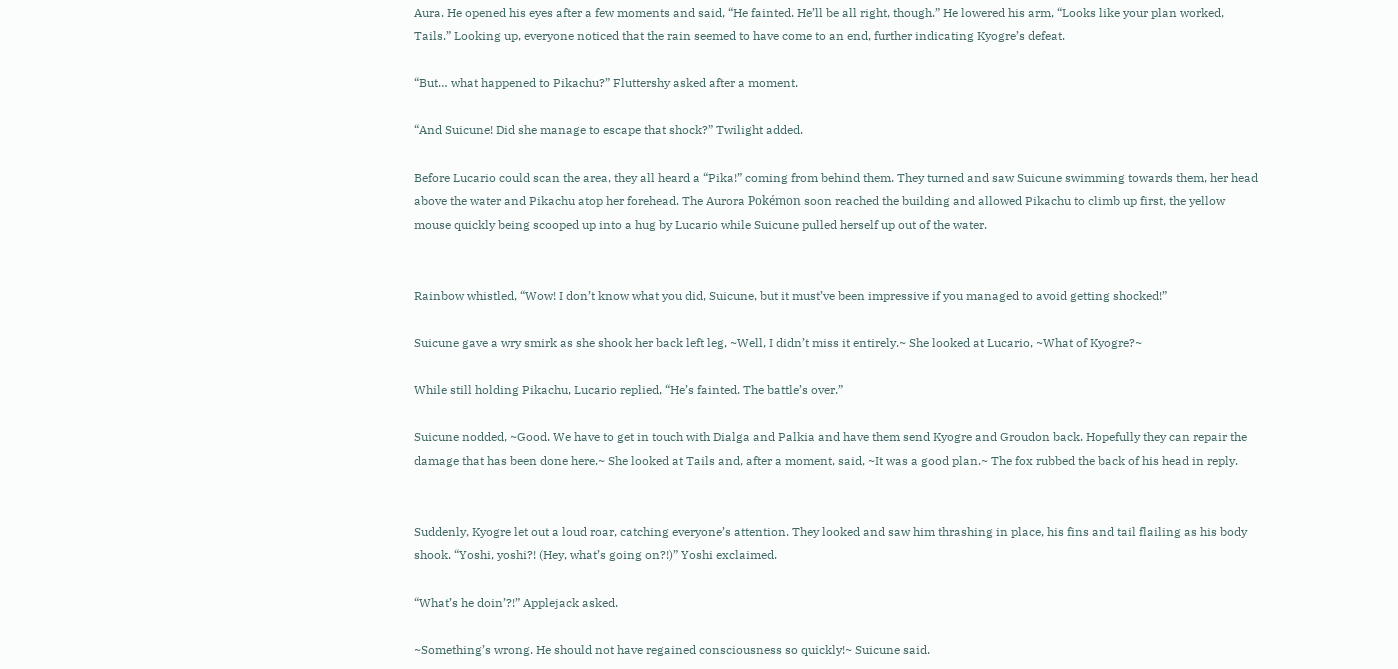Aura. He opened his eyes after a few moments and said, “He fainted. He’ll be all right, though.” He lowered his arm, “Looks like your plan worked, Tails.” Looking up, everyone noticed that the rain seemed to have come to an end, further indicating Kyogre’s defeat.

“But… what happened to Pikachu?” Fluttershy asked after a moment.

“And Suicune! Did she manage to escape that shock?” Twilight added.

Before Lucario could scan the area, they all heard a “Pika!” coming from behind them. They turned and saw Suicune swimming towards them, her head above the water and Pikachu atop her forehead. The Aurora Pokémon soon reached the building and allowed Pikachu to climb up first, the yellow mouse quickly being scooped up into a hug by Lucario while Suicune pulled herself up out of the water.


Rainbow whistled, “Wow! I don’t know what you did, Suicune, but it must’ve been impressive if you managed to avoid getting shocked!”

Suicune gave a wry smirk as she shook her back left leg, ~Well, I didn’t miss it entirely.~ She looked at Lucario, ~What of Kyogre?~

While still holding Pikachu, Lucario replied, “He’s fainted. The battle’s over.”

Suicune nodded, ~Good. We have to get in touch with Dialga and Palkia and have them send Kyogre and Groudon back. Hopefully they can repair the damage that has been done here.~ She looked at Tails and, after a moment, said, ~It was a good plan.~ The fox rubbed the back of his head in reply.


Suddenly, Kyogre let out a loud roar, catching everyone’s attention. They looked and saw him thrashing in place, his fins and tail flailing as his body shook. “Yoshi, yoshi?! (Hey, what’s going on?!)” Yoshi exclaimed.

“What’s he doin’?!” Applejack asked.

~Something’s wrong. He should not have regained consciousness so quickly!~ Suicune said.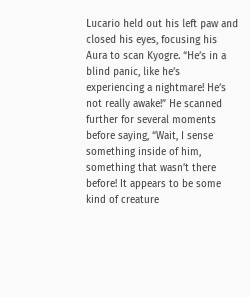Lucario held out his left paw and closed his eyes, focusing his Aura to scan Kyogre. “He’s in a blind panic, like he’s experiencing a nightmare! He’s not really awake!” He scanned further for several moments before saying, “Wait, I sense something inside of him, something that wasn’t there before! It appears to be some kind of creature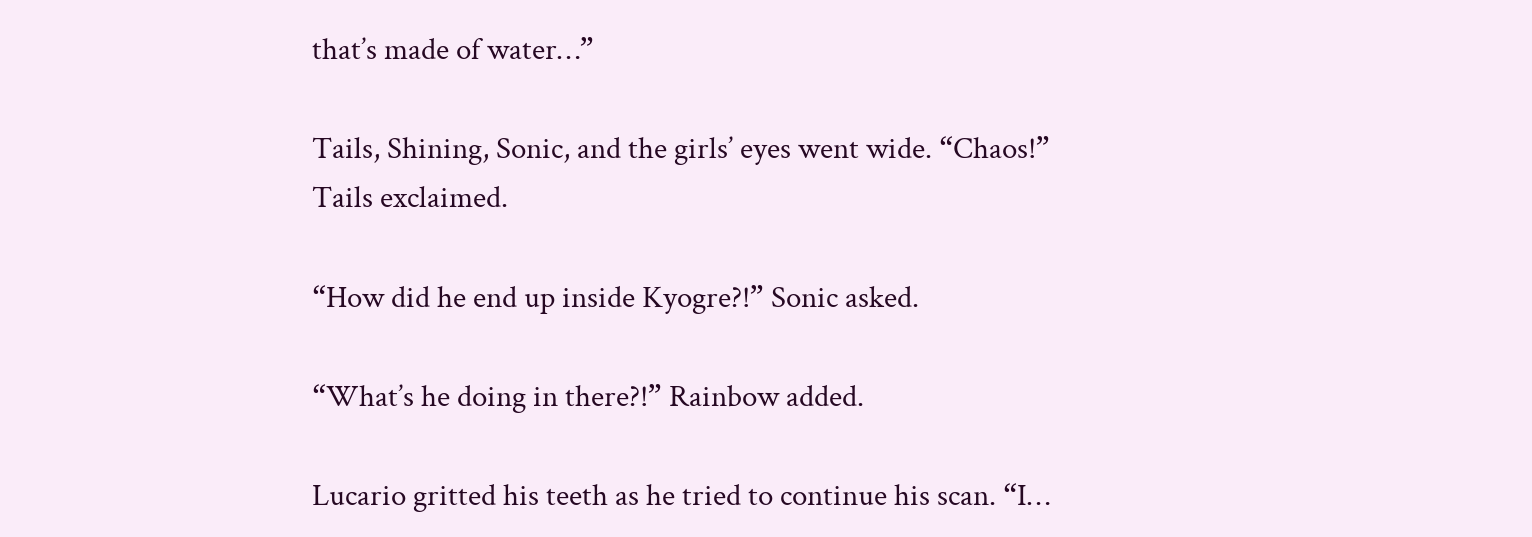that’s made of water…”

Tails, Shining, Sonic, and the girls’ eyes went wide. “Chaos!” Tails exclaimed.

“How did he end up inside Kyogre?!” Sonic asked.

“What’s he doing in there?!” Rainbow added.

Lucario gritted his teeth as he tried to continue his scan. “I…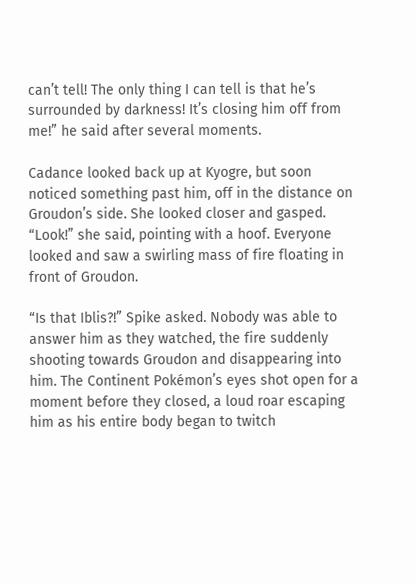can’t tell! The only thing I can tell is that he’s surrounded by darkness! It’s closing him off from me!” he said after several moments.

Cadance looked back up at Kyogre, but soon noticed something past him, off in the distance on Groudon’s side. She looked closer and gasped. “Look!” she said, pointing with a hoof. Everyone looked and saw a swirling mass of fire floating in front of Groudon.

“Is that Iblis?!” Spike asked. Nobody was able to answer him as they watched, the fire suddenly shooting towards Groudon and disappearing into him. The Continent Pokémon’s eyes shot open for a moment before they closed, a loud roar escaping him as his entire body began to twitch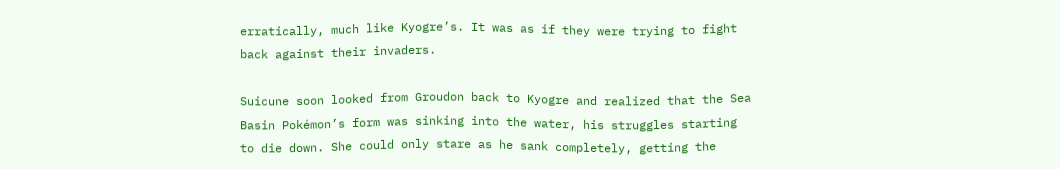erratically, much like Kyogre’s. It was as if they were trying to fight back against their invaders.

Suicune soon looked from Groudon back to Kyogre and realized that the Sea Basin Pokémon’s form was sinking into the water, his struggles starting to die down. She could only stare as he sank completely, getting the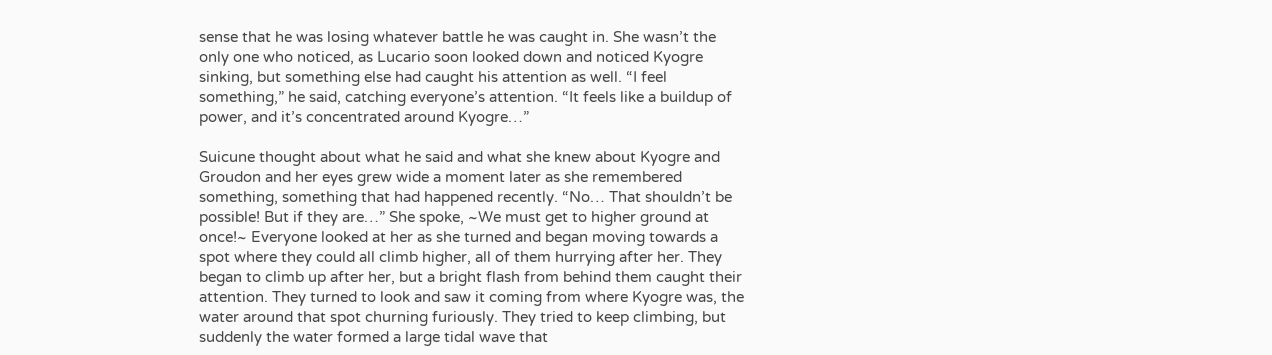sense that he was losing whatever battle he was caught in. She wasn’t the only one who noticed, as Lucario soon looked down and noticed Kyogre sinking, but something else had caught his attention as well. “I feel something,” he said, catching everyone’s attention. “It feels like a buildup of power, and it’s concentrated around Kyogre…”

Suicune thought about what he said and what she knew about Kyogre and Groudon and her eyes grew wide a moment later as she remembered something, something that had happened recently. “No… That shouldn’t be possible! But if they are…” She spoke, ~We must get to higher ground at once!~ Everyone looked at her as she turned and began moving towards a spot where they could all climb higher, all of them hurrying after her. They began to climb up after her, but a bright flash from behind them caught their attention. They turned to look and saw it coming from where Kyogre was, the water around that spot churning furiously. They tried to keep climbing, but suddenly the water formed a large tidal wave that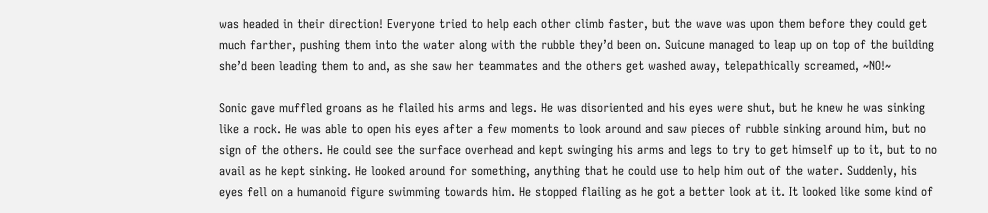was headed in their direction! Everyone tried to help each other climb faster, but the wave was upon them before they could get much farther, pushing them into the water along with the rubble they’d been on. Suicune managed to leap up on top of the building she’d been leading them to and, as she saw her teammates and the others get washed away, telepathically screamed, ~NO!~

Sonic gave muffled groans as he flailed his arms and legs. He was disoriented and his eyes were shut, but he knew he was sinking like a rock. He was able to open his eyes after a few moments to look around and saw pieces of rubble sinking around him, but no sign of the others. He could see the surface overhead and kept swinging his arms and legs to try to get himself up to it, but to no avail as he kept sinking. He looked around for something, anything that he could use to help him out of the water. Suddenly, his eyes fell on a humanoid figure swimming towards him. He stopped flailing as he got a better look at it. It looked like some kind of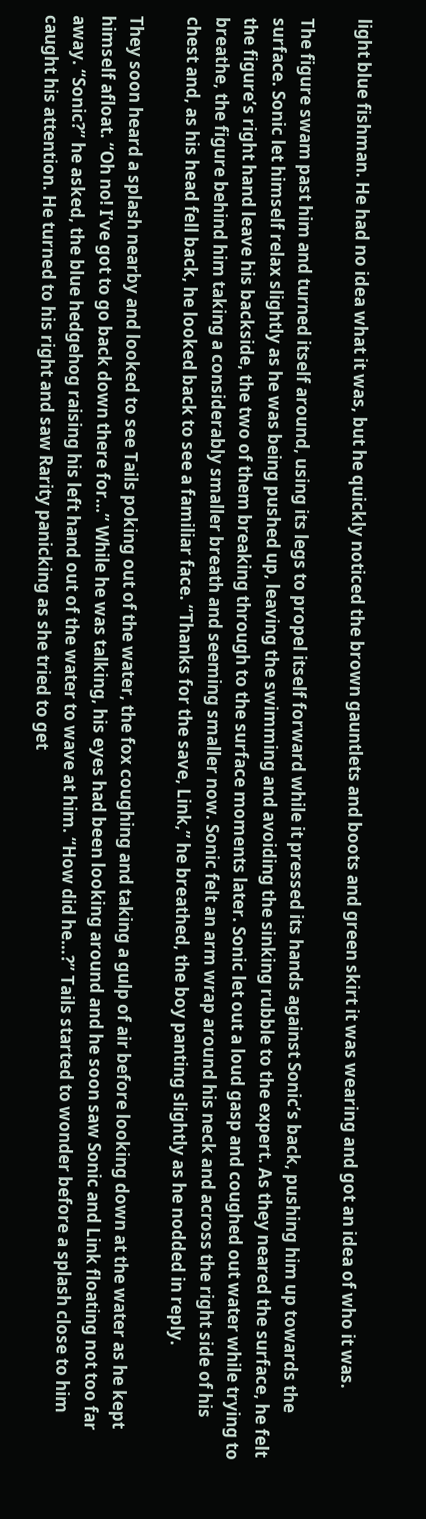light blue fishman. He had no idea what it was, but he quickly noticed the brown gauntlets and boots and green skirt it was wearing and got an idea of who it was.

The figure swam past him and turned itself around, using its legs to propel itself forward while it pressed its hands against Sonic’s back, pushing him up towards the surface. Sonic let himself relax slightly as he was being pushed up, leaving the swimming and avoiding the sinking rubble to the expert. As they neared the surface, he felt the figure’s right hand leave his backside, the two of them breaking through to the surface moments later. Sonic let out a loud gasp and coughed out water while trying to breathe, the figure behind him taking a considerably smaller breath and seeming smaller now. Sonic felt an arm wrap around his neck and across the right side of his chest and, as his head fell back, he looked back to see a familiar face. “Thanks for the save, Link,” he breathed, the boy panting slightly as he nodded in reply.

They soon heard a splash nearby and looked to see Tails poking out of the water, the fox coughing and taking a gulp of air before looking down at the water as he kept himself afloat. “Oh no! I’ve got to go back down there for…” While he was talking, his eyes had been looking around and he soon saw Sonic and Link floating not too far away. “Sonic?” he asked, the blue hedgehog raising his left hand out of the water to wave at him. “How did he…?” Tails started to wonder before a splash close to him caught his attention. He turned to his right and saw Rarity panicking as she tried to get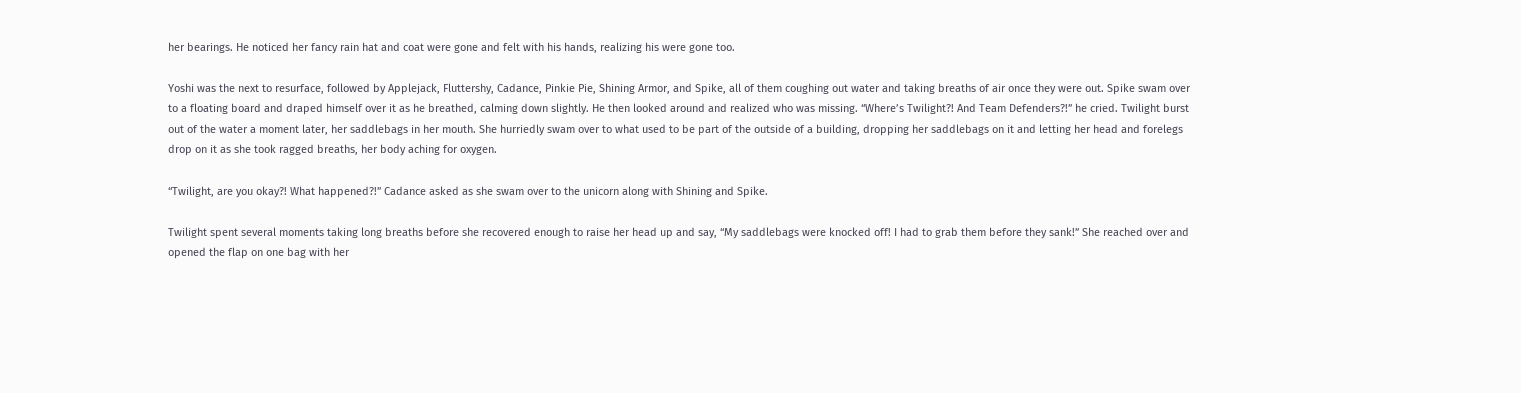her bearings. He noticed her fancy rain hat and coat were gone and felt with his hands, realizing his were gone too.

Yoshi was the next to resurface, followed by Applejack, Fluttershy, Cadance, Pinkie Pie, Shining Armor, and Spike, all of them coughing out water and taking breaths of air once they were out. Spike swam over to a floating board and draped himself over it as he breathed, calming down slightly. He then looked around and realized who was missing. “Where’s Twilight?! And Team Defenders?!” he cried. Twilight burst out of the water a moment later, her saddlebags in her mouth. She hurriedly swam over to what used to be part of the outside of a building, dropping her saddlebags on it and letting her head and forelegs drop on it as she took ragged breaths, her body aching for oxygen.

“Twilight, are you okay?! What happened?!” Cadance asked as she swam over to the unicorn along with Shining and Spike.

Twilight spent several moments taking long breaths before she recovered enough to raise her head up and say, “My saddlebags were knocked off! I had to grab them before they sank!” She reached over and opened the flap on one bag with her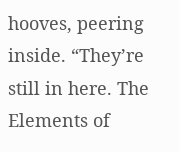hooves, peering inside. “They’re still in here. The Elements of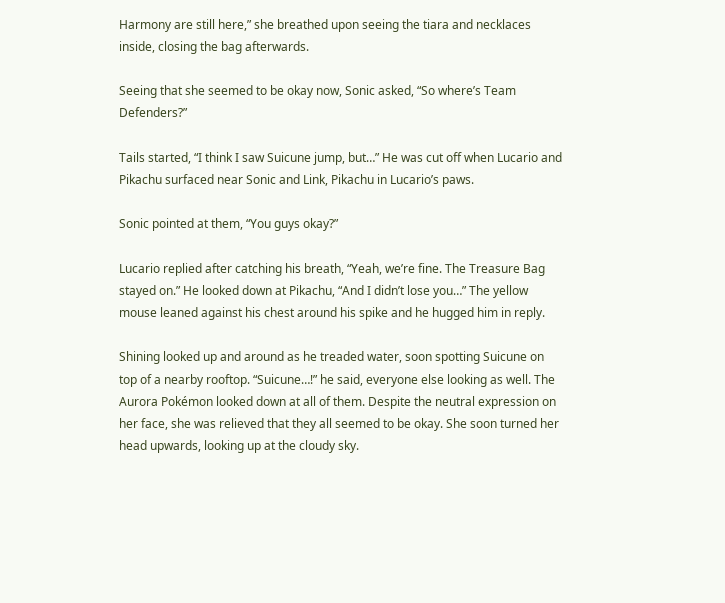Harmony are still here,” she breathed upon seeing the tiara and necklaces inside, closing the bag afterwards.

Seeing that she seemed to be okay now, Sonic asked, “So where’s Team Defenders?”

Tails started, “I think I saw Suicune jump, but…” He was cut off when Lucario and Pikachu surfaced near Sonic and Link, Pikachu in Lucario’s paws.

Sonic pointed at them, “You guys okay?”

Lucario replied after catching his breath, “Yeah, we’re fine. The Treasure Bag stayed on.” He looked down at Pikachu, “And I didn’t lose you…” The yellow mouse leaned against his chest around his spike and he hugged him in reply.

Shining looked up and around as he treaded water, soon spotting Suicune on top of a nearby rooftop. “Suicune…!” he said, everyone else looking as well. The Aurora Pokémon looked down at all of them. Despite the neutral expression on her face, she was relieved that they all seemed to be okay. She soon turned her head upwards, looking up at the cloudy sky.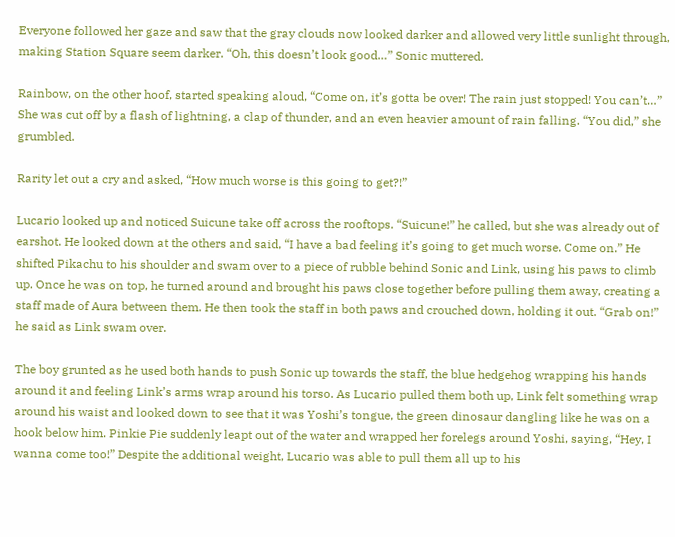Everyone followed her gaze and saw that the gray clouds now looked darker and allowed very little sunlight through, making Station Square seem darker. “Oh, this doesn’t look good…” Sonic muttered.

Rainbow, on the other hoof, started speaking aloud, “Come on, it’s gotta be over! The rain just stopped! You can’t…” She was cut off by a flash of lightning, a clap of thunder, and an even heavier amount of rain falling. “You did,” she grumbled.

Rarity let out a cry and asked, “How much worse is this going to get?!”

Lucario looked up and noticed Suicune take off across the rooftops. “Suicune!” he called, but she was already out of earshot. He looked down at the others and said, “I have a bad feeling it’s going to get much worse. Come on.” He shifted Pikachu to his shoulder and swam over to a piece of rubble behind Sonic and Link, using his paws to climb up. Once he was on top, he turned around and brought his paws close together before pulling them away, creating a staff made of Aura between them. He then took the staff in both paws and crouched down, holding it out. “Grab on!” he said as Link swam over.

The boy grunted as he used both hands to push Sonic up towards the staff, the blue hedgehog wrapping his hands around it and feeling Link’s arms wrap around his torso. As Lucario pulled them both up, Link felt something wrap around his waist and looked down to see that it was Yoshi’s tongue, the green dinosaur dangling like he was on a hook below him. Pinkie Pie suddenly leapt out of the water and wrapped her forelegs around Yoshi, saying, “Hey, I wanna come too!” Despite the additional weight, Lucario was able to pull them all up to his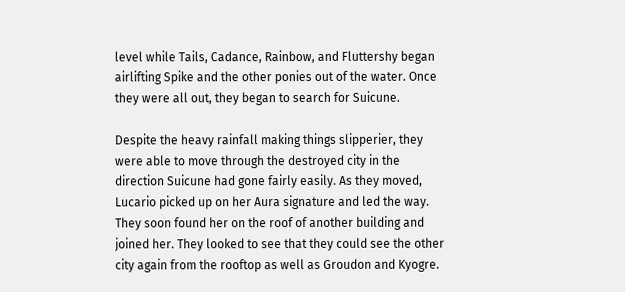level while Tails, Cadance, Rainbow, and Fluttershy began airlifting Spike and the other ponies out of the water. Once they were all out, they began to search for Suicune.

Despite the heavy rainfall making things slipperier, they were able to move through the destroyed city in the direction Suicune had gone fairly easily. As they moved, Lucario picked up on her Aura signature and led the way. They soon found her on the roof of another building and joined her. They looked to see that they could see the other city again from the rooftop as well as Groudon and Kyogre.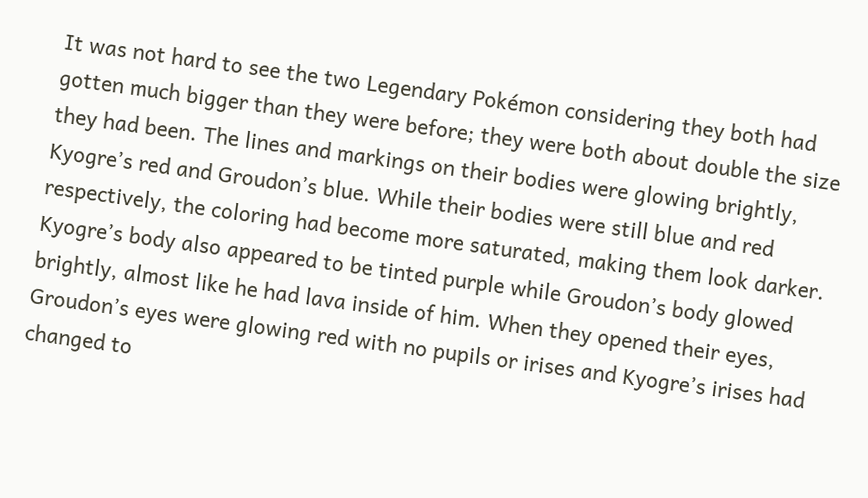It was not hard to see the two Legendary Pokémon considering they both had gotten much bigger than they were before; they were both about double the size they had been. The lines and markings on their bodies were glowing brightly, Kyogre’s red and Groudon’s blue. While their bodies were still blue and red respectively, the coloring had become more saturated, making them look darker. Kyogre’s body also appeared to be tinted purple while Groudon’s body glowed brightly, almost like he had lava inside of him. When they opened their eyes, Groudon’s eyes were glowing red with no pupils or irises and Kyogre’s irises had changed to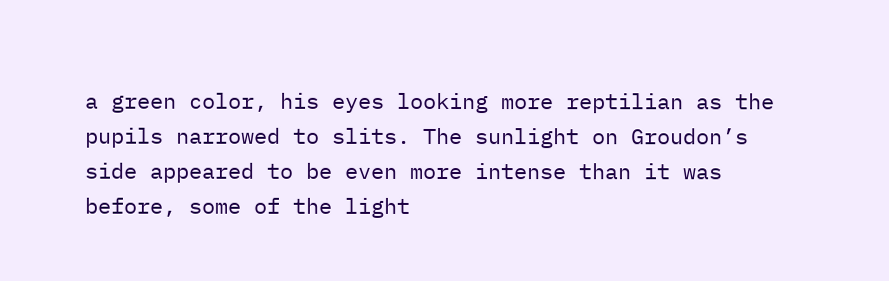a green color, his eyes looking more reptilian as the pupils narrowed to slits. The sunlight on Groudon’s side appeared to be even more intense than it was before, some of the light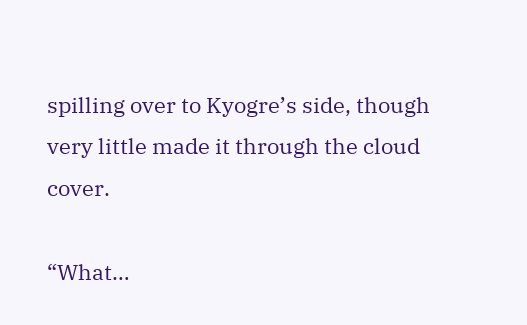spilling over to Kyogre’s side, though very little made it through the cloud cover.

“What…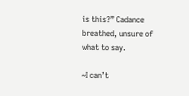is this?” Cadance breathed, unsure of what to say.

~I can’t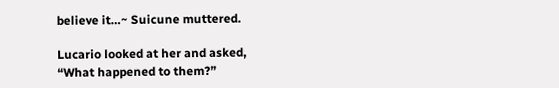believe it…~ Suicune muttered.

Lucario looked at her and asked, “What happened to them?”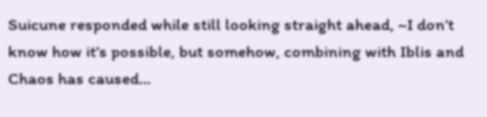Suicune responded while still looking straight ahead, ~I don’t know how it’s possible, but somehow, combining with Iblis and Chaos has caused…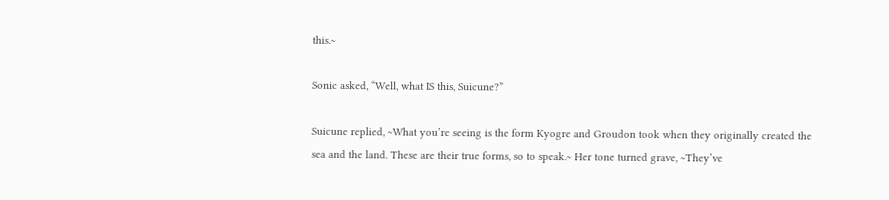this.~

Sonic asked, “Well, what IS this, Suicune?”

Suicune replied, ~What you’re seeing is the form Kyogre and Groudon took when they originally created the sea and the land. These are their true forms, so to speak.~ Her tone turned grave, ~They’ve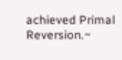achieved Primal Reversion.~